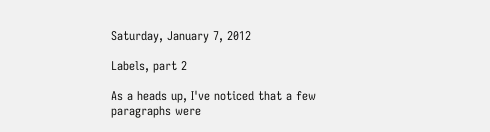Saturday, January 7, 2012

Labels, part 2

As a heads up, I've noticed that a few paragraphs were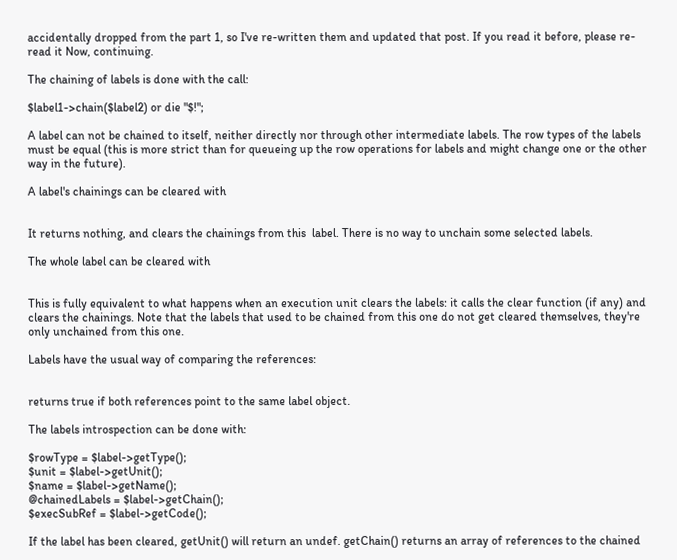accidentally dropped from the part 1, so I've re-written them and updated that post. If you read it before, please re-read it Now, continuing.

The chaining of labels is done with the call:

$label1->chain($label2) or die "$!";

A label can not be chained to itself, neither directly nor through other intermediate labels. The row types of the labels must be equal (this is more strict than for queueing up the row operations for labels and might change one or the other way in the future).

A label's chainings can be cleared with


It returns nothing, and clears the chainings from this  label. There is no way to unchain some selected labels.

The whole label can be cleared with


This is fully equivalent to what happens when an execution unit clears the labels: it calls the clear function (if any) and clears the chainings. Note that the labels that used to be chained from this one do not get cleared themselves, they're only unchained from this one.

Labels have the usual way of comparing the references:


returns true if both references point to the same label object.

The labels introspection can be done with:

$rowType = $label->getType();
$unit = $label->getUnit();
$name = $label->getName();
@chainedLabels = $label->getChain();
$execSubRef = $label->getCode();

If the label has been cleared, getUnit() will return an undef. getChain() returns an array of references to the chained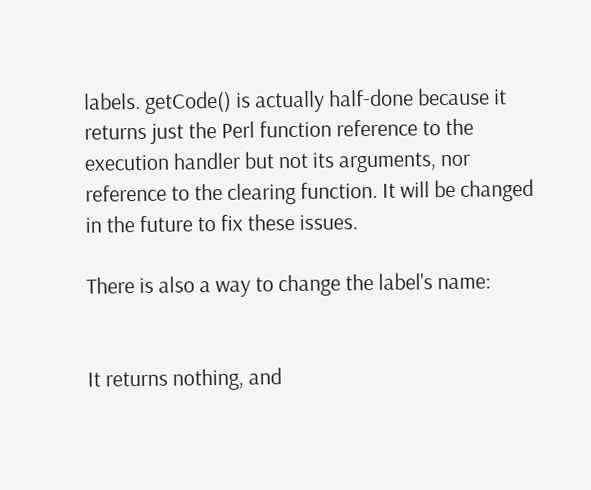labels. getCode() is actually half-done because it returns just the Perl function reference to the execution handler but not its arguments, nor reference to the clearing function. It will be changed in the future to fix these issues.

There is also a way to change the label's name:


It returns nothing, and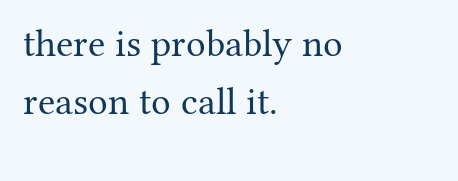there is probably no reason to call it.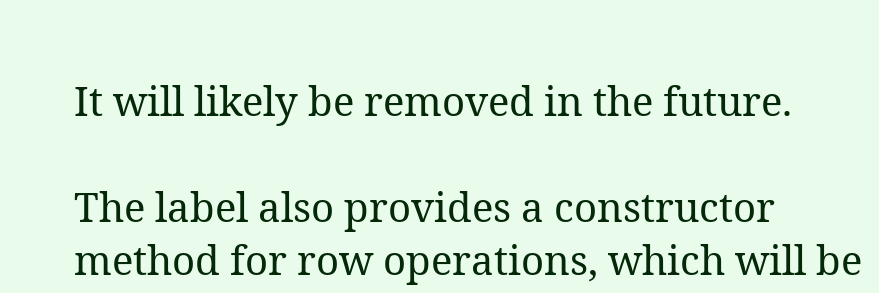It will likely be removed in the future.

The label also provides a constructor method for row operations, which will be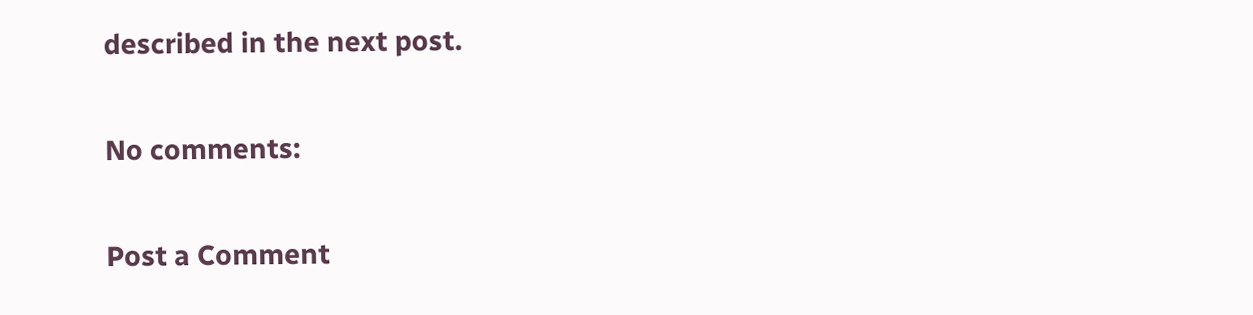described in the next post.

No comments:

Post a Comment